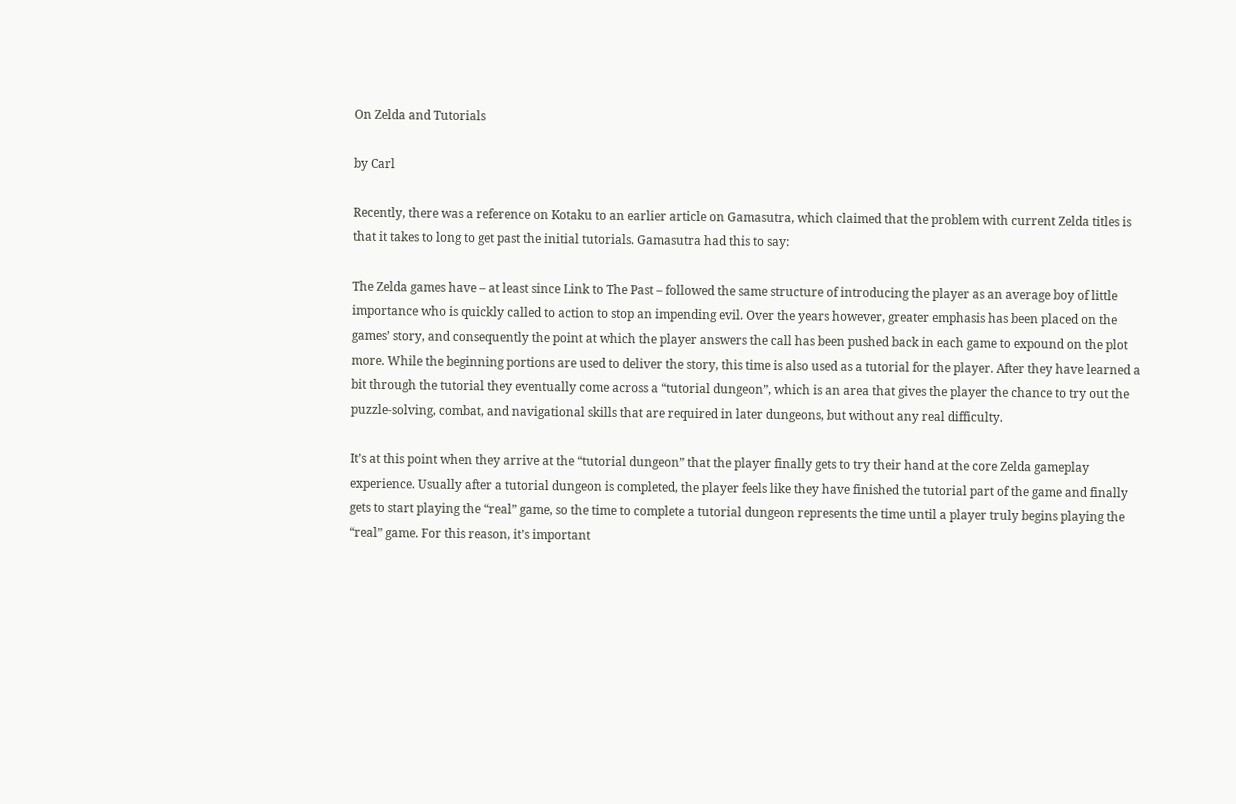On Zelda and Tutorials

by Carl

Recently, there was a reference on Kotaku to an earlier article on Gamasutra, which claimed that the problem with current Zelda titles is that it takes to long to get past the initial tutorials. Gamasutra had this to say:

The Zelda games have – at least since Link to The Past – followed the same structure of introducing the player as an average boy of little importance who is quickly called to action to stop an impending evil. Over the years however, greater emphasis has been placed on the games’ story, and consequently the point at which the player answers the call has been pushed back in each game to expound on the plot more. While the beginning portions are used to deliver the story, this time is also used as a tutorial for the player. After they have learned a bit through the tutorial they eventually come across a “tutorial dungeon”, which is an area that gives the player the chance to try out the puzzle-solving, combat, and navigational skills that are required in later dungeons, but without any real difficulty.

It’s at this point when they arrive at the “tutorial dungeon” that the player finally gets to try their hand at the core Zelda gameplay experience. Usually after a tutorial dungeon is completed, the player feels like they have finished the tutorial part of the game and finally gets to start playing the “real” game, so the time to complete a tutorial dungeon represents the time until a player truly begins playing the “real” game. For this reason, it’s important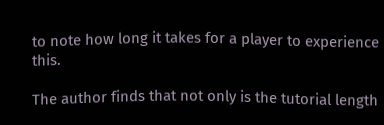to note how long it takes for a player to experience this.

The author finds that not only is the tutorial length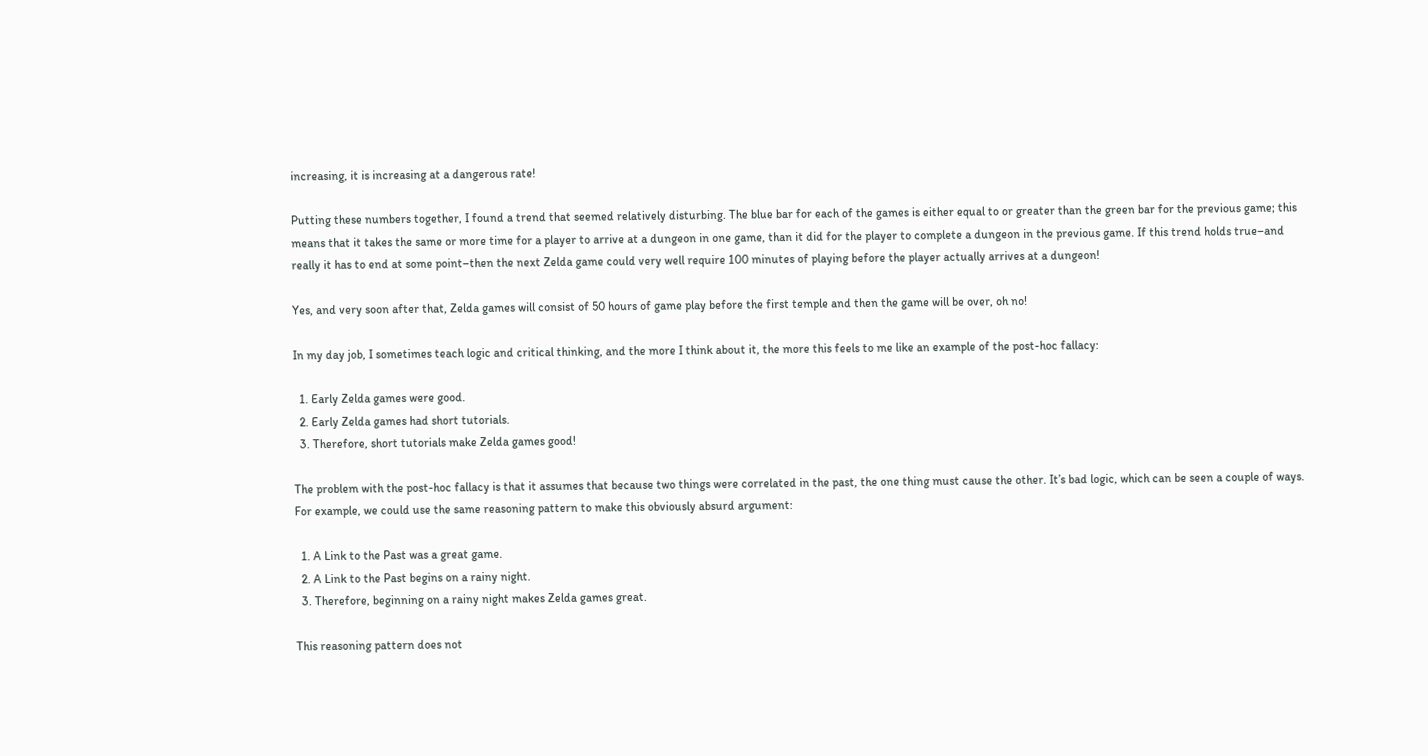increasing, it is increasing at a dangerous rate!

Putting these numbers together, I found a trend that seemed relatively disturbing. The blue bar for each of the games is either equal to or greater than the green bar for the previous game; this means that it takes the same or more time for a player to arrive at a dungeon in one game, than it did for the player to complete a dungeon in the previous game. If this trend holds true–and really it has to end at some point–then the next Zelda game could very well require 100 minutes of playing before the player actually arrives at a dungeon!

Yes, and very soon after that, Zelda games will consist of 50 hours of game play before the first temple and then the game will be over, oh no!

In my day job, I sometimes teach logic and critical thinking, and the more I think about it, the more this feels to me like an example of the post-hoc fallacy:

  1. Early Zelda games were good.
  2. Early Zelda games had short tutorials.
  3. Therefore, short tutorials make Zelda games good!

The problem with the post-hoc fallacy is that it assumes that because two things were correlated in the past, the one thing must cause the other. It’s bad logic, which can be seen a couple of ways. For example, we could use the same reasoning pattern to make this obviously absurd argument:

  1. A Link to the Past was a great game.
  2. A Link to the Past begins on a rainy night.
  3. Therefore, beginning on a rainy night makes Zelda games great.

This reasoning pattern does not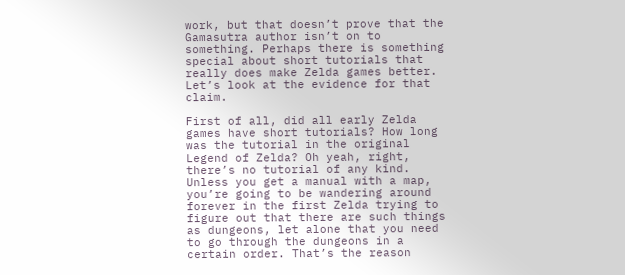work, but that doesn’t prove that the Gamasutra author isn’t on to something. Perhaps there is something special about short tutorials that really does make Zelda games better. Let’s look at the evidence for that claim.

First of all, did all early Zelda games have short tutorials? How long was the tutorial in the original Legend of Zelda? Oh yeah, right, there’s no tutorial of any kind. Unless you get a manual with a map, you’re going to be wandering around forever in the first Zelda trying to figure out that there are such things as dungeons, let alone that you need to go through the dungeons in a certain order. That’s the reason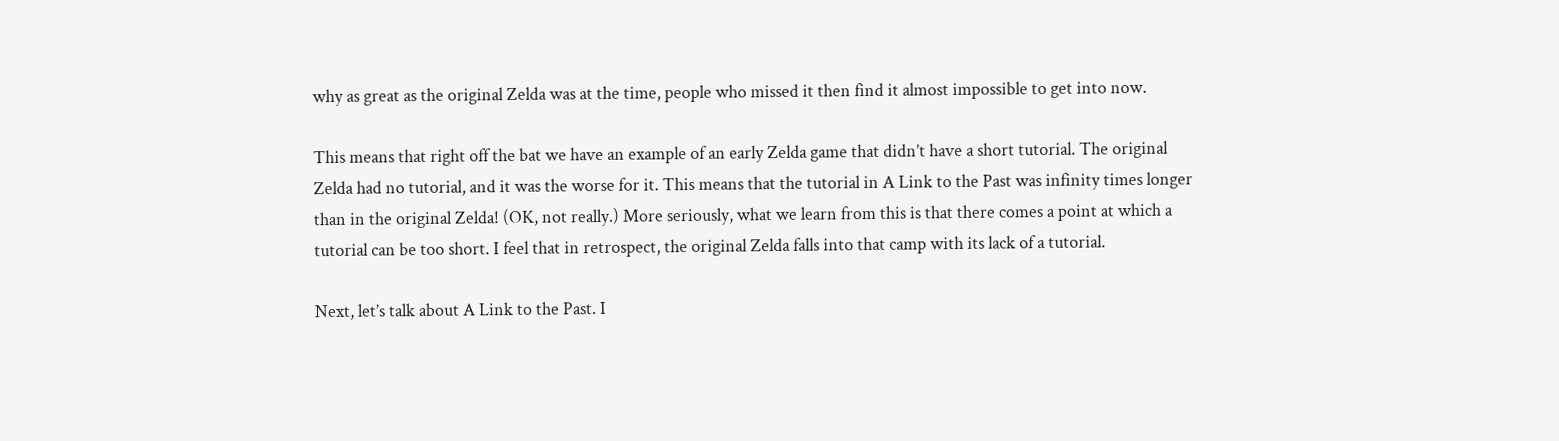why as great as the original Zelda was at the time, people who missed it then find it almost impossible to get into now.

This means that right off the bat we have an example of an early Zelda game that didn’t have a short tutorial. The original Zelda had no tutorial, and it was the worse for it. This means that the tutorial in A Link to the Past was infinity times longer than in the original Zelda! (OK, not really.) More seriously, what we learn from this is that there comes a point at which a tutorial can be too short. I feel that in retrospect, the original Zelda falls into that camp with its lack of a tutorial.

Next, let’s talk about A Link to the Past. I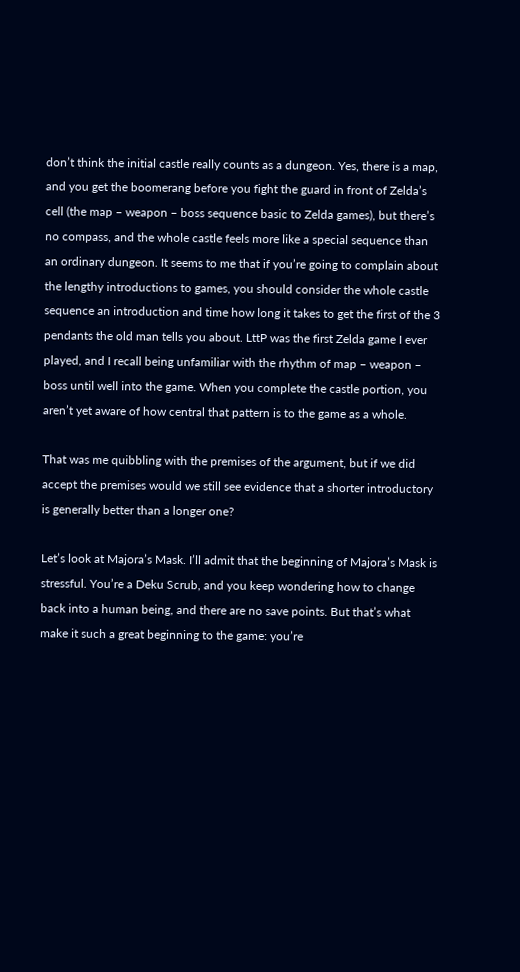don’t think the initial castle really counts as a dungeon. Yes, there is a map, and you get the boomerang before you fight the guard in front of Zelda’s cell (the map – weapon – boss sequence basic to Zelda games), but there’s no compass, and the whole castle feels more like a special sequence than an ordinary dungeon. It seems to me that if you’re going to complain about the lengthy introductions to games, you should consider the whole castle sequence an introduction and time how long it takes to get the first of the 3 pendants the old man tells you about. LttP was the first Zelda game I ever played, and I recall being unfamiliar with the rhythm of map – weapon – boss until well into the game. When you complete the castle portion, you aren’t yet aware of how central that pattern is to the game as a whole.

That was me quibbling with the premises of the argument, but if we did accept the premises would we still see evidence that a shorter introductory is generally better than a longer one?

Let’s look at Majora’s Mask. I’ll admit that the beginning of Majora’s Mask is stressful. You’re a Deku Scrub, and you keep wondering how to change back into a human being, and there are no save points. But that’s what make it such a great beginning to the game: you’re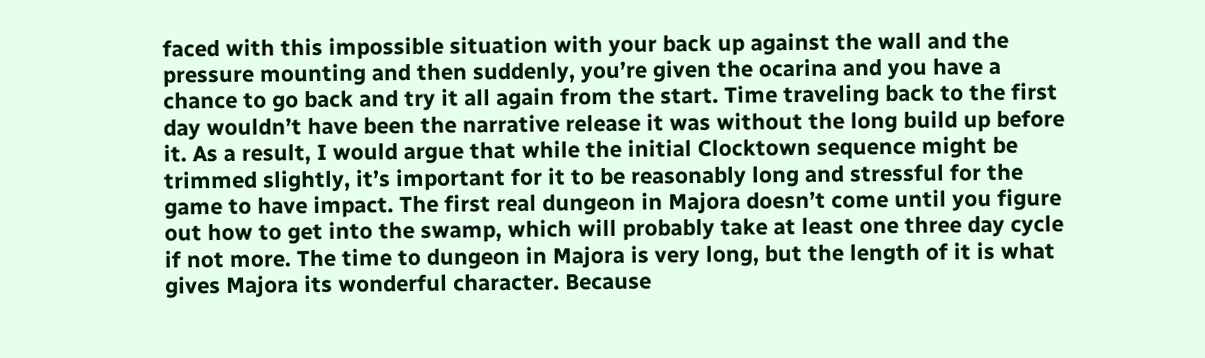faced with this impossible situation with your back up against the wall and the pressure mounting and then suddenly, you’re given the ocarina and you have a chance to go back and try it all again from the start. Time traveling back to the first day wouldn’t have been the narrative release it was without the long build up before it. As a result, I would argue that while the initial Clocktown sequence might be trimmed slightly, it’s important for it to be reasonably long and stressful for the game to have impact. The first real dungeon in Majora doesn’t come until you figure out how to get into the swamp, which will probably take at least one three day cycle if not more. The time to dungeon in Majora is very long, but the length of it is what gives Majora its wonderful character. Because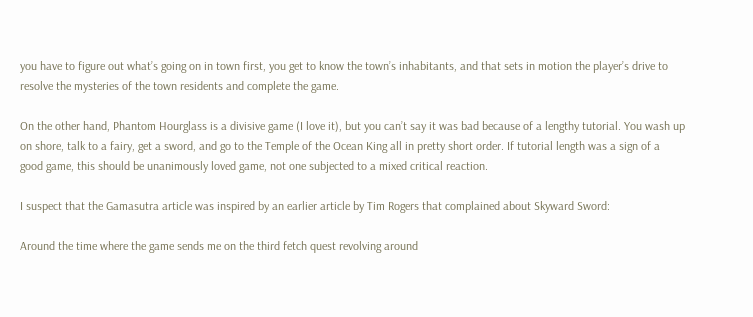you have to figure out what’s going on in town first, you get to know the town’s inhabitants, and that sets in motion the player’s drive to resolve the mysteries of the town residents and complete the game.

On the other hand, Phantom Hourglass is a divisive game (I love it), but you can’t say it was bad because of a lengthy tutorial. You wash up on shore, talk to a fairy, get a sword, and go to the Temple of the Ocean King all in pretty short order. If tutorial length was a sign of a good game, this should be unanimously loved game, not one subjected to a mixed critical reaction.

I suspect that the Gamasutra article was inspired by an earlier article by Tim Rogers that complained about Skyward Sword:

Around the time where the game sends me on the third fetch quest revolving around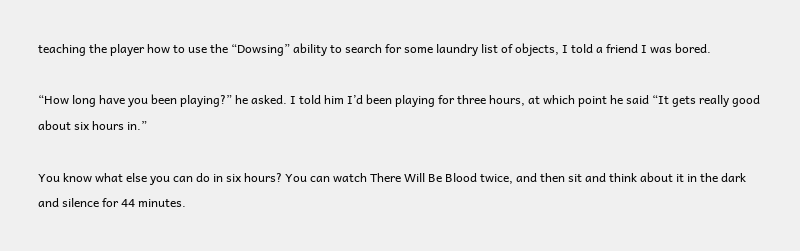teaching the player how to use the “Dowsing” ability to search for some laundry list of objects, I told a friend I was bored.

“How long have you been playing?” he asked. I told him I’d been playing for three hours, at which point he said “It gets really good about six hours in.”

You know what else you can do in six hours? You can watch There Will Be Blood twice, and then sit and think about it in the dark and silence for 44 minutes.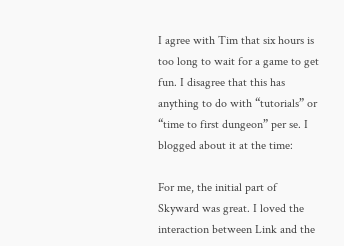I agree with Tim that six hours is too long to wait for a game to get fun. I disagree that this has anything to do with “tutorials” or “time to first dungeon” per se. I blogged about it at the time:

For me, the initial part of Skyward was great. I loved the interaction between Link and the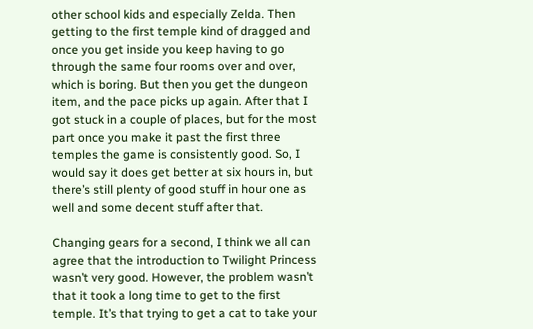other school kids and especially Zelda. Then getting to the first temple kind of dragged and once you get inside you keep having to go through the same four rooms over and over, which is boring. But then you get the dungeon item, and the pace picks up again. After that I got stuck in a couple of places, but for the most part once you make it past the first three temples the game is consistently good. So, I would say it does get better at six hours in, but there’s still plenty of good stuff in hour one as well and some decent stuff after that.

Changing gears for a second, I think we all can agree that the introduction to Twilight Princess wasn’t very good. However, the problem wasn’t that it took a long time to get to the first temple. It’s that trying to get a cat to take your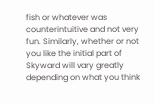fish or whatever was counterintuitive and not very fun. Similarly, whether or not you like the initial part of Skyward will vary greatly depending on what you think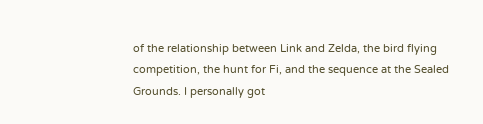of the relationship between Link and Zelda, the bird flying competition, the hunt for Fi, and the sequence at the Sealed Grounds. I personally got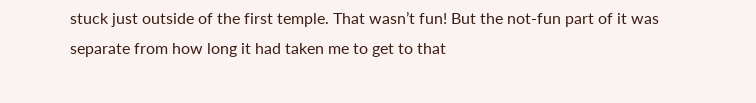stuck just outside of the first temple. That wasn’t fun! But the not-fun part of it was separate from how long it had taken me to get to that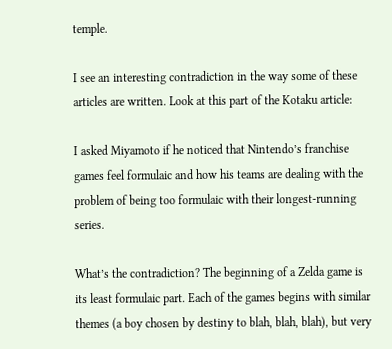temple.

I see an interesting contradiction in the way some of these articles are written. Look at this part of the Kotaku article:

I asked Miyamoto if he noticed that Nintendo’s franchise games feel formulaic and how his teams are dealing with the problem of being too formulaic with their longest-running series.

What’s the contradiction? The beginning of a Zelda game is its least formulaic part. Each of the games begins with similar themes (a boy chosen by destiny to blah, blah, blah), but very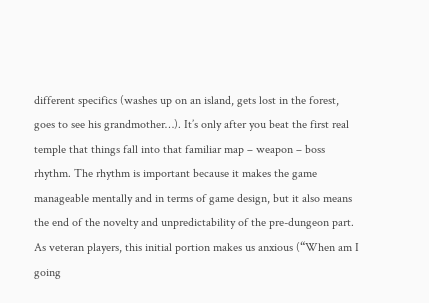different specifics (washes up on an island, gets lost in the forest, goes to see his grandmother…). It’s only after you beat the first real temple that things fall into that familiar map – weapon – boss rhythm. The rhythm is important because it makes the game manageable mentally and in terms of game design, but it also means the end of the novelty and unpredictability of the pre-dungeon part. As veteran players, this initial portion makes us anxious (“When am I going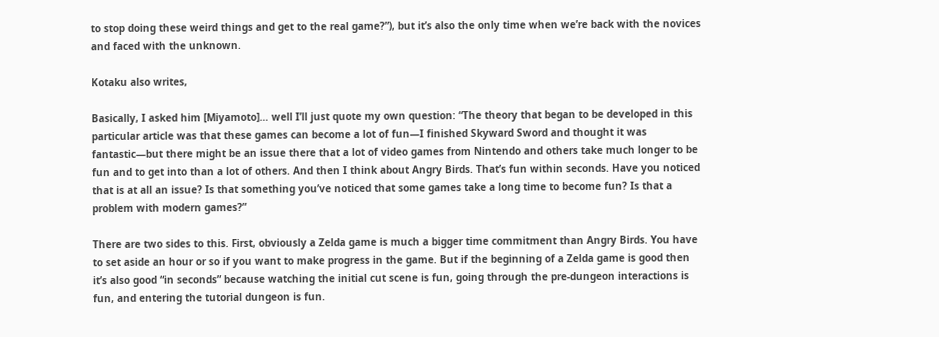to stop doing these weird things and get to the real game?”), but it’s also the only time when we’re back with the novices and faced with the unknown.

Kotaku also writes,

Basically, I asked him [Miyamoto]… well I’ll just quote my own question: “The theory that began to be developed in this particular article was that these games can become a lot of fun—I finished Skyward Sword and thought it was fantastic—but there might be an issue there that a lot of video games from Nintendo and others take much longer to be fun and to get into than a lot of others. And then I think about Angry Birds. That’s fun within seconds. Have you noticed that is at all an issue? Is that something you’ve noticed that some games take a long time to become fun? Is that a problem with modern games?”

There are two sides to this. First, obviously a Zelda game is much a bigger time commitment than Angry Birds. You have to set aside an hour or so if you want to make progress in the game. But if the beginning of a Zelda game is good then it’s also good “in seconds” because watching the initial cut scene is fun, going through the pre-dungeon interactions is fun, and entering the tutorial dungeon is fun.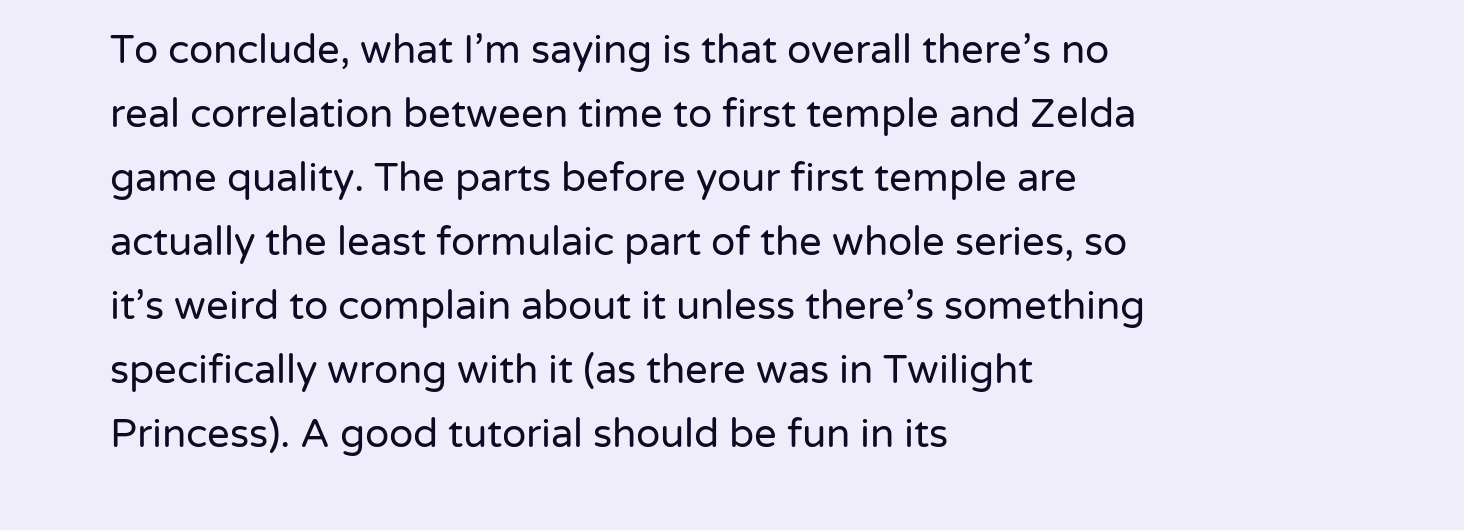To conclude, what I’m saying is that overall there’s no real correlation between time to first temple and Zelda game quality. The parts before your first temple are actually the least formulaic part of the whole series, so it’s weird to complain about it unless there’s something specifically wrong with it (as there was in Twilight Princess). A good tutorial should be fun in its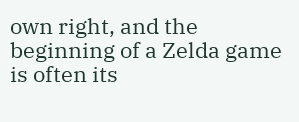own right, and the beginning of a Zelda game is often its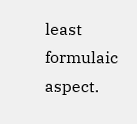least formulaic aspect.